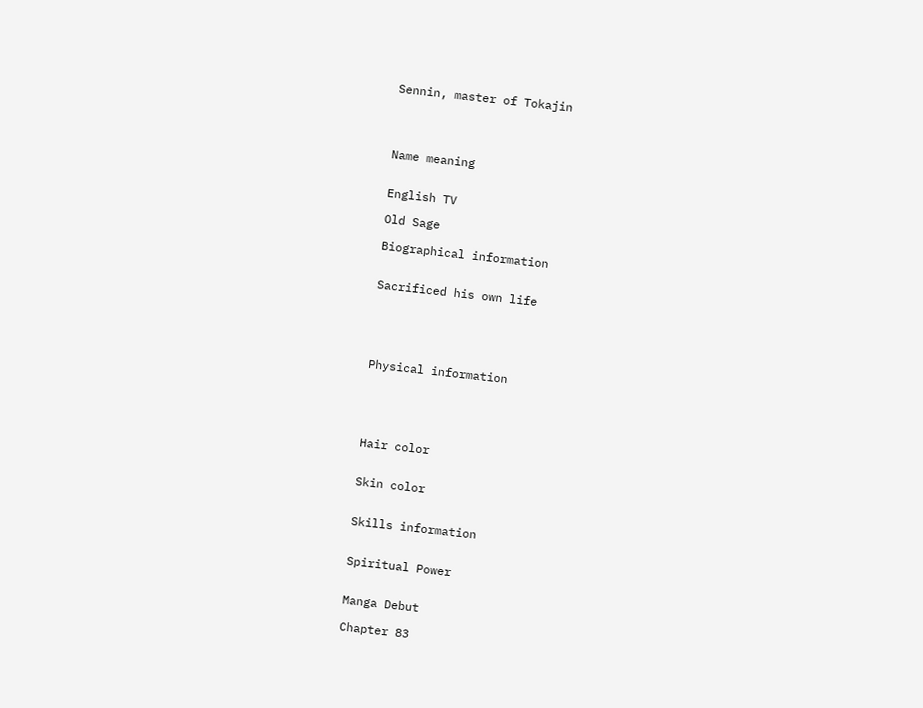Sennin, master of Tokajin




Name meaning


English TV

Old Sage

Biographical information


Sacrificed his own life





Physical information





Hair color


Skin color


Skills information


Spiritual Power


Manga Debut

Chapter 83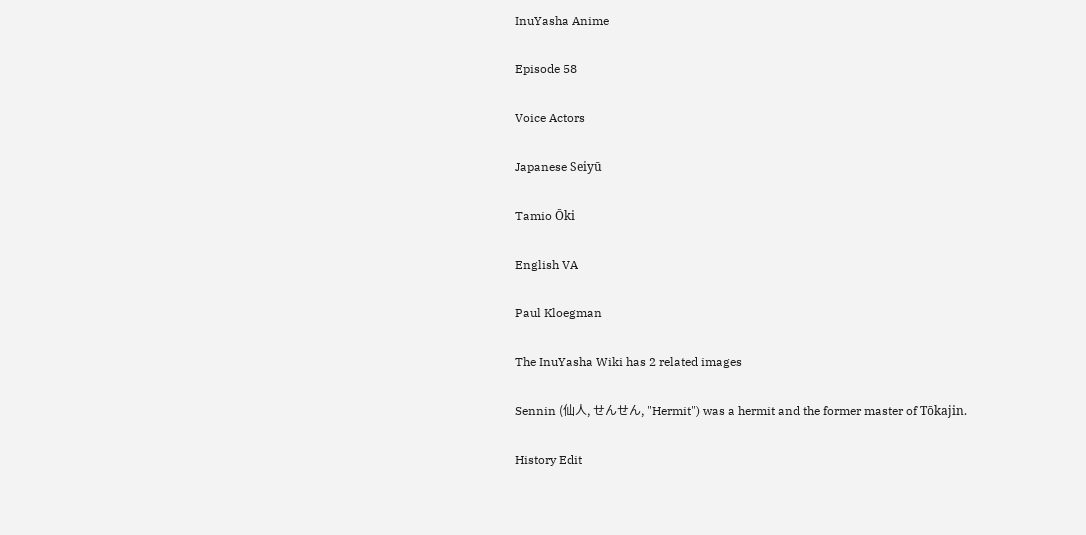InuYasha Anime

Episode 58

Voice Actors

Japanese Seiyū

Tamio Ōki

English VA

Paul Kloegman

The InuYasha Wiki has 2 related images

Sennin (仙人, せんせん, "Hermit") was a hermit and the former master of Tōkajin.

History Edit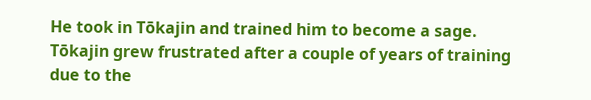He took in Tōkajin and trained him to become a sage. Tōkajin grew frustrated after a couple of years of training due to the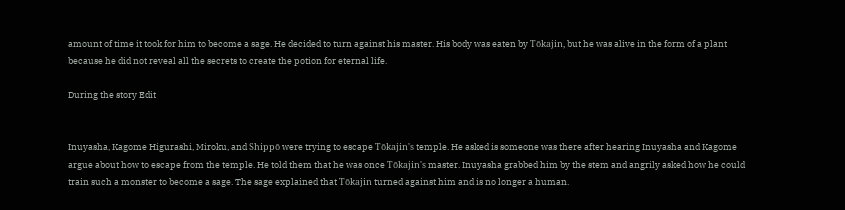amount of time it took for him to become a sage. He decided to turn against his master. His body was eaten by Tōkajin, but he was alive in the form of a plant because he did not reveal all the secrets to create the potion for eternal life.

During the story Edit


Inuyasha, Kagome Higurashi, Miroku, and Shippō were trying to escape Tōkajin's temple. He asked is someone was there after hearing Inuyasha and Kagome argue about how to escape from the temple. He told them that he was once Tōkajin's master. Inuyasha grabbed him by the stem and angrily asked how he could train such a monster to become a sage. The sage explained that Tōkajin turned against him and is no longer a human.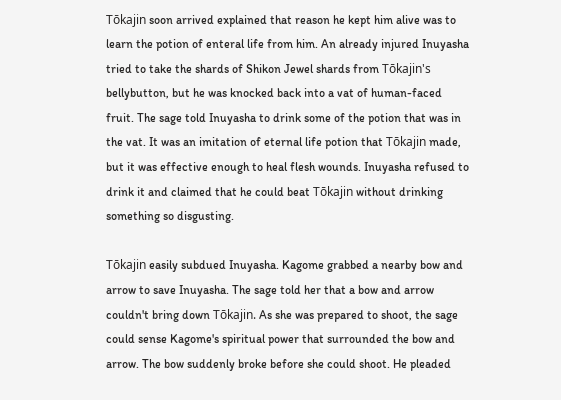Tōkajin soon arrived explained that reason he kept him alive was to learn the potion of enteral life from him. An already injured Inuyasha tried to take the shards of Shikon Jewel shards from Tōkajin's bellybutton, but he was knocked back into a vat of human-faced fruit. The sage told Inuyasha to drink some of the potion that was in the vat. It was an imitation of eternal life potion that Tōkajin made, but it was effective enough to heal flesh wounds. Inuyasha refused to drink it and claimed that he could beat Tōkajin without drinking something so disgusting.

Tōkajin easily subdued Inuyasha. Kagome grabbed a nearby bow and arrow to save Inuyasha. The sage told her that a bow and arrow couldn't bring down Tōkajin. As she was prepared to shoot, the sage could sense Kagome's spiritual power that surrounded the bow and arrow. The bow suddenly broke before she could shoot. He pleaded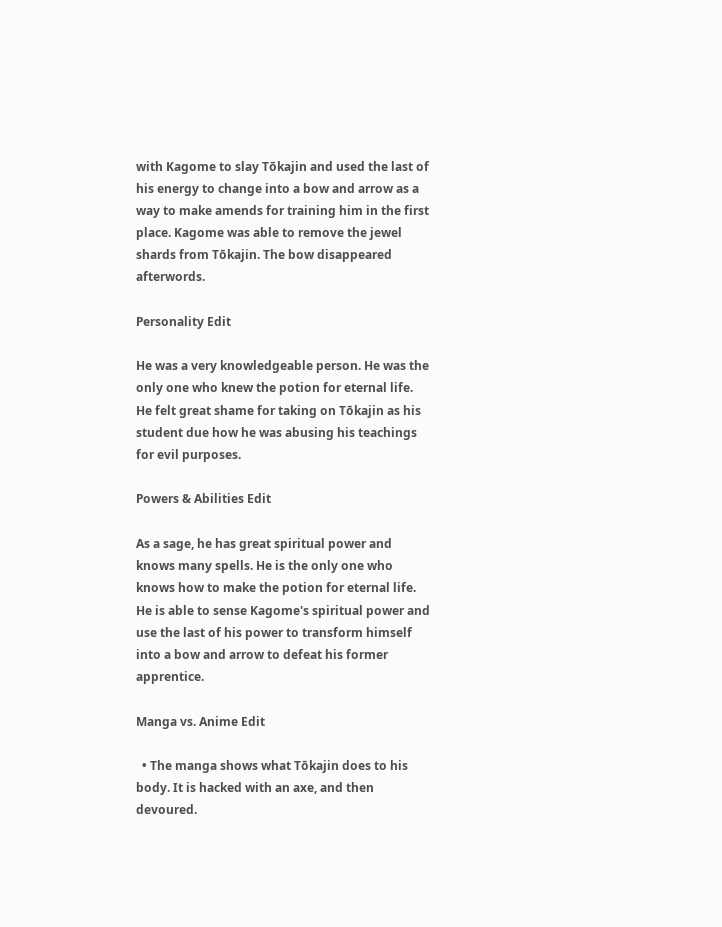with Kagome to slay Tōkajin and used the last of his energy to change into a bow and arrow as a way to make amends for training him in the first place. Kagome was able to remove the jewel shards from Tōkajin. The bow disappeared afterwords.

Personality Edit

He was a very knowledgeable person. He was the only one who knew the potion for eternal life. He felt great shame for taking on Tōkajin as his student due how he was abusing his teachings for evil purposes.

Powers & Abilities Edit

As a sage, he has great spiritual power and knows many spells. He is the only one who knows how to make the potion for eternal life. He is able to sense Kagome's spiritual power and use the last of his power to transform himself into a bow and arrow to defeat his former apprentice.

Manga vs. Anime Edit

  • The manga shows what Tōkajin does to his body. It is hacked with an axe, and then devoured.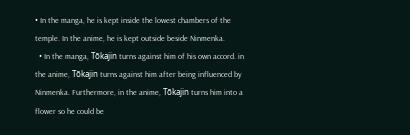• In the manga, he is kept inside the lowest chambers of the temple. In the anime, he is kept outside beside Ninmenka.
  • In the manga, Tōkajin turns against him of his own accord. in the anime, Tōkajin turns against him after being influenced by Ninmenka. Furthermore, in the anime, Tōkajin turns him into a flower so he could be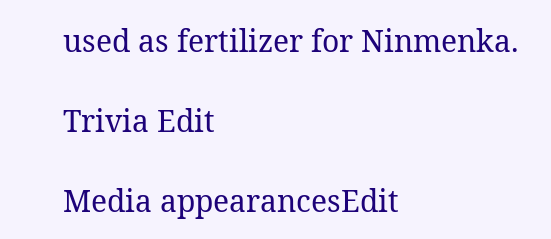used as fertilizer for Ninmenka.

Trivia Edit

Media appearancesEdit